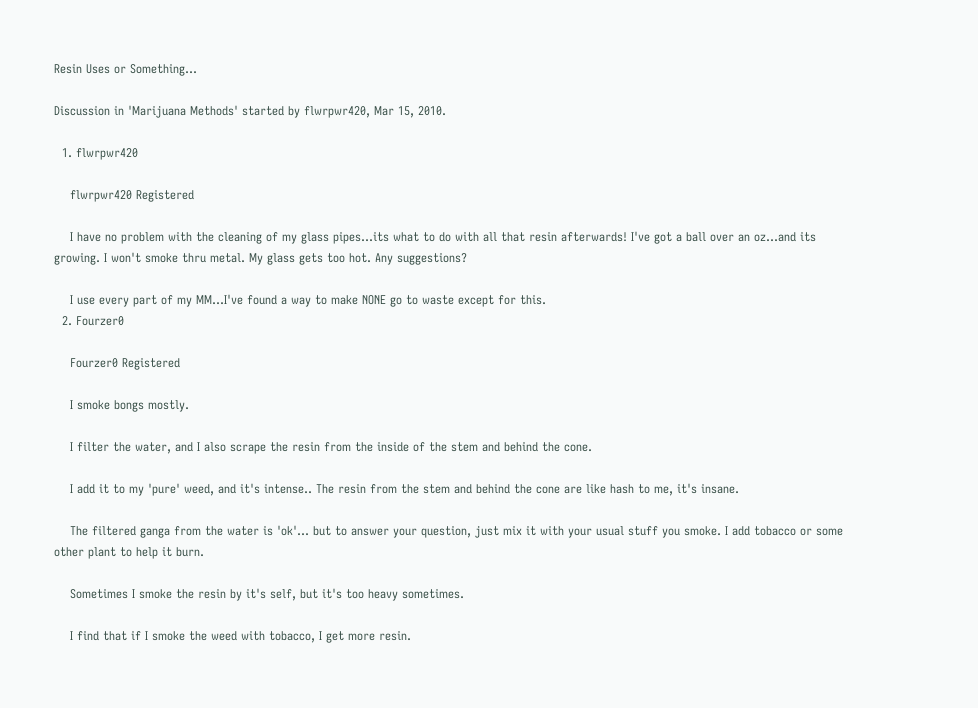Resin Uses or Something...

Discussion in 'Marijuana Methods' started by flwrpwr420, Mar 15, 2010.

  1. flwrpwr420

    flwrpwr420 Registered

    I have no problem with the cleaning of my glass pipes...its what to do with all that resin afterwards! I've got a ball over an oz...and its growing. I won't smoke thru metal. My glass gets too hot. Any suggestions?

    I use every part of my MM...I've found a way to make NONE go to waste except for this.
  2. Fourzer0

    Fourzer0 Registered

    I smoke bongs mostly.

    I filter the water, and I also scrape the resin from the inside of the stem and behind the cone.

    I add it to my 'pure' weed, and it's intense.. The resin from the stem and behind the cone are like hash to me, it's insane.

    The filtered ganga from the water is 'ok'... but to answer your question, just mix it with your usual stuff you smoke. I add tobacco or some other plant to help it burn.

    Sometimes I smoke the resin by it's self, but it's too heavy sometimes.

    I find that if I smoke the weed with tobacco, I get more resin.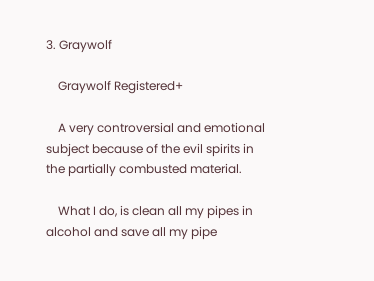3. Graywolf

    Graywolf Registered+

    A very controversial and emotional subject because of the evil spirits in the partially combusted material.

    What I do, is clean all my pipes in alcohol and save all my pipe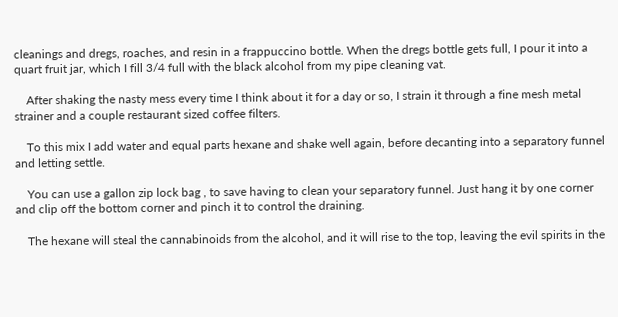cleanings and dregs, roaches, and resin in a frappuccino bottle. When the dregs bottle gets full, I pour it into a quart fruit jar, which I fill 3/4 full with the black alcohol from my pipe cleaning vat.

    After shaking the nasty mess every time I think about it for a day or so, I strain it through a fine mesh metal strainer and a couple restaurant sized coffee filters.

    To this mix I add water and equal parts hexane and shake well again, before decanting into a separatory funnel and letting settle.

    You can use a gallon zip lock bag , to save having to clean your separatory funnel. Just hang it by one corner and clip off the bottom corner and pinch it to control the draining.

    The hexane will steal the cannabinoids from the alcohol, and it will rise to the top, leaving the evil spirits in the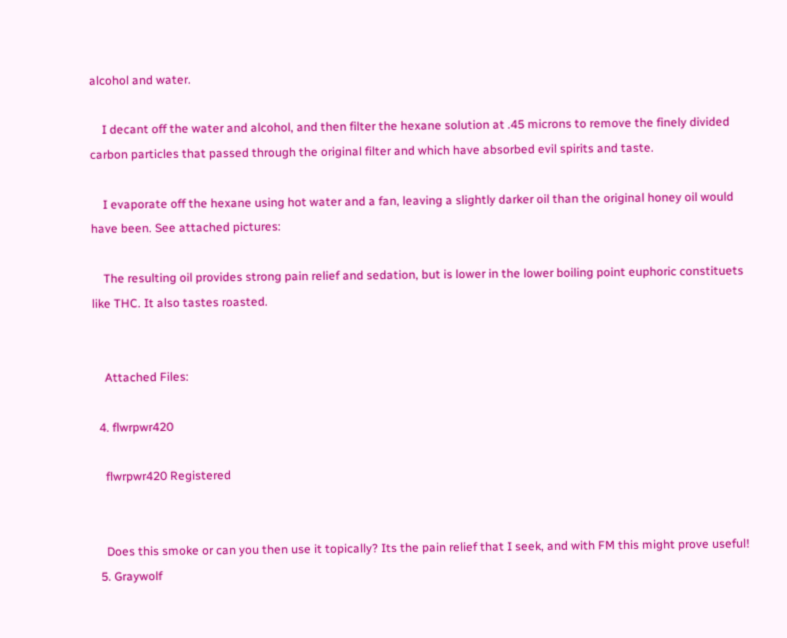alcohol and water.

    I decant off the water and alcohol, and then filter the hexane solution at .45 microns to remove the finely divided carbon particles that passed through the original filter and which have absorbed evil spirits and taste.

    I evaporate off the hexane using hot water and a fan, leaving a slightly darker oil than the original honey oil would have been. See attached pictures:

    The resulting oil provides strong pain relief and sedation, but is lower in the lower boiling point euphoric constituets like THC. It also tastes roasted.


    Attached Files:

  4. flwrpwr420

    flwrpwr420 Registered


    Does this smoke or can you then use it topically? Its the pain relief that I seek, and with FM this might prove useful!
  5. Graywolf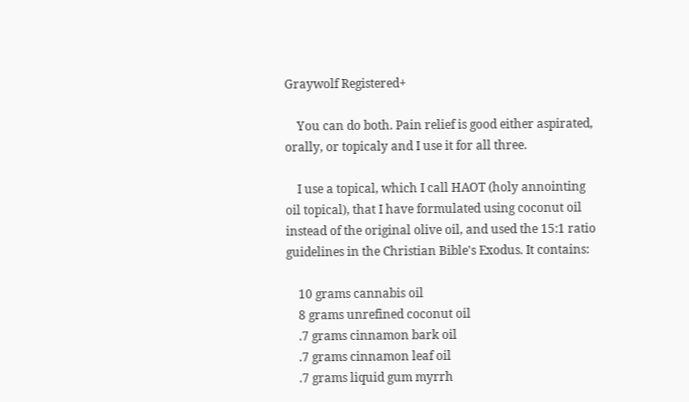Graywolf Registered+

    You can do both. Pain relief is good either aspirated, orally, or topicaly and I use it for all three.

    I use a topical, which I call HAOT (holy annointing oil topical), that I have formulated using coconut oil instead of the original olive oil, and used the 15:1 ratio guidelines in the Christian Bible's Exodus. It contains:

    10 grams cannabis oil
    8 grams unrefined coconut oil
    .7 grams cinnamon bark oil
    .7 grams cinnamon leaf oil
    .7 grams liquid gum myrrh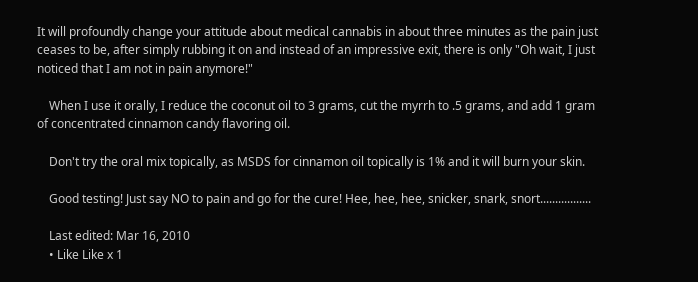It will profoundly change your attitude about medical cannabis in about three minutes as the pain just ceases to be, after simply rubbing it on and instead of an impressive exit, there is only "Oh wait, I just noticed that I am not in pain anymore!"

    When I use it orally, I reduce the coconut oil to 3 grams, cut the myrrh to .5 grams, and add 1 gram of concentrated cinnamon candy flavoring oil.

    Don't try the oral mix topically, as MSDS for cinnamon oil topically is 1% and it will burn your skin.

    Good testing! Just say NO to pain and go for the cure! Hee, hee, hee, snicker, snark, snort.................

    Last edited: Mar 16, 2010
    • Like Like x 1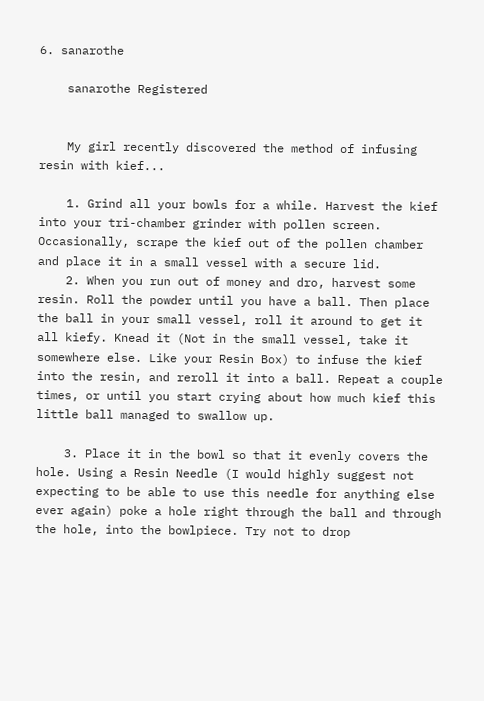6. sanarothe

    sanarothe Registered


    My girl recently discovered the method of infusing resin with kief...

    1. Grind all your bowls for a while. Harvest the kief into your tri-chamber grinder with pollen screen. Occasionally, scrape the kief out of the pollen chamber and place it in a small vessel with a secure lid.
    2. When you run out of money and dro, harvest some resin. Roll the powder until you have a ball. Then place the ball in your small vessel, roll it around to get it all kiefy. Knead it (Not in the small vessel, take it somewhere else. Like your Resin Box) to infuse the kief into the resin, and reroll it into a ball. Repeat a couple times, or until you start crying about how much kief this little ball managed to swallow up.

    3. Place it in the bowl so that it evenly covers the hole. Using a Resin Needle (I would highly suggest not expecting to be able to use this needle for anything else ever again) poke a hole right through the ball and through the hole, into the bowlpiece. Try not to drop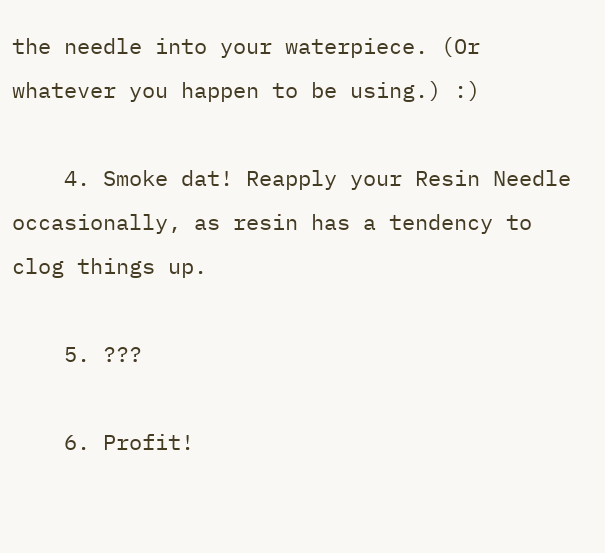the needle into your waterpiece. (Or whatever you happen to be using.) :)

    4. Smoke dat! Reapply your Resin Needle occasionally, as resin has a tendency to clog things up.

    5. ???

    6. Profit!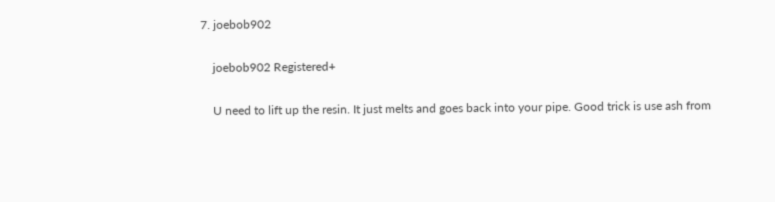7. joebob902

    joebob902 Registered+

    U need to lift up the resin. It just melts and goes back into your pipe. Good trick is use ash from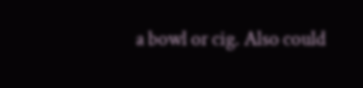a bowl or cig. Also could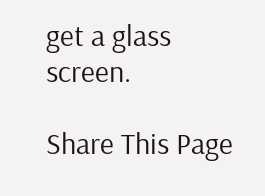get a glass screen.

Share This Page